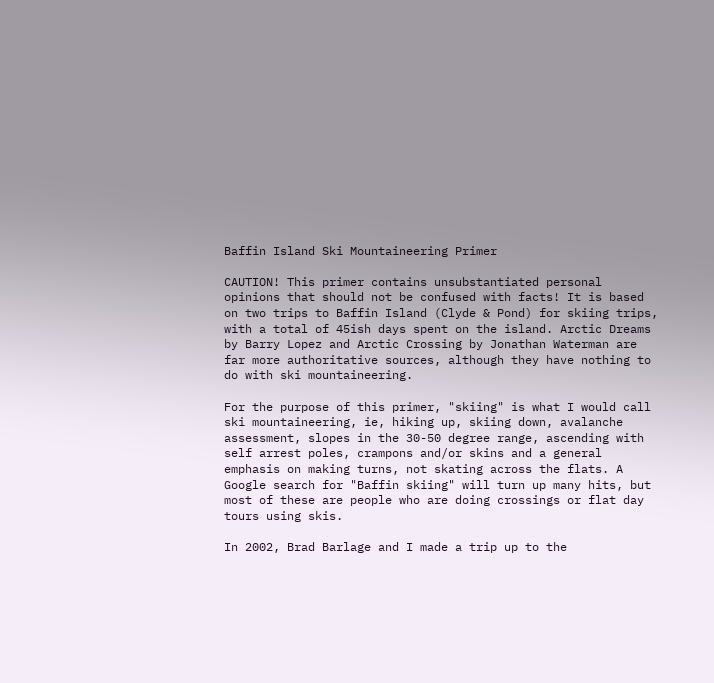Baffin Island Ski Mountaineering Primer

CAUTION! This primer contains unsubstantiated personal opinions that should not be confused with facts! It is based on two trips to Baffin Island (Clyde & Pond) for skiing trips, with a total of 45ish days spent on the island. Arctic Dreams by Barry Lopez and Arctic Crossing by Jonathan Waterman are far more authoritative sources, although they have nothing to do with ski mountaineering.

For the purpose of this primer, "skiing" is what I would call ski mountaineering, ie, hiking up, skiing down, avalanche assessment, slopes in the 30-50 degree range, ascending with self arrest poles, crampons and/or skins and a general emphasis on making turns, not skating across the flats. A Google search for "Baffin skiing" will turn up many hits, but most of these are people who are doing crossings or flat day tours using skis.

In 2002, Brad Barlage and I made a trip up to the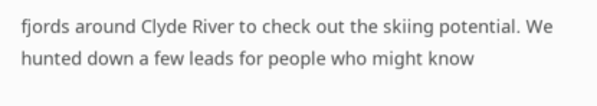fjords around Clyde River to check out the skiing potential. We hunted down a few leads for people who might know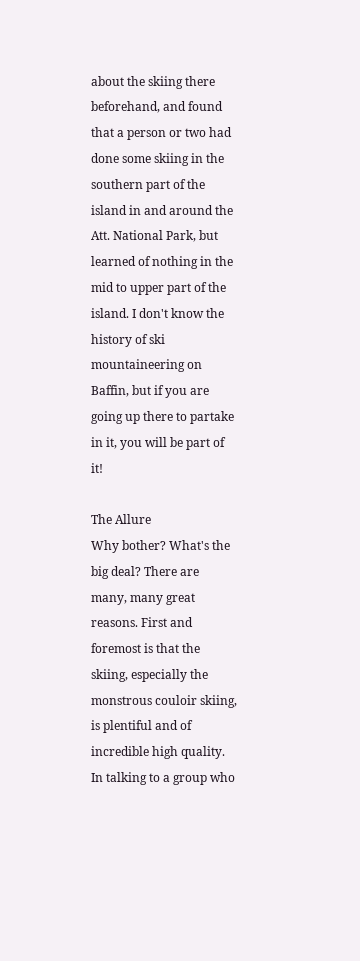about the skiing there beforehand, and found that a person or two had done some skiing in the southern part of the island in and around the Att. National Park, but learned of nothing in the mid to upper part of the island. I don't know the history of ski mountaineering on Baffin, but if you are going up there to partake in it, you will be part of it!

The Allure
Why bother? What's the big deal? There are many, many great reasons. First and foremost is that the skiing, especially the monstrous couloir skiing, is plentiful and of incredible high quality. In talking to a group who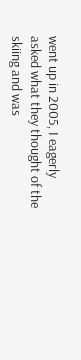went up in 2005, I eagerly asked what they thought of the skiing and was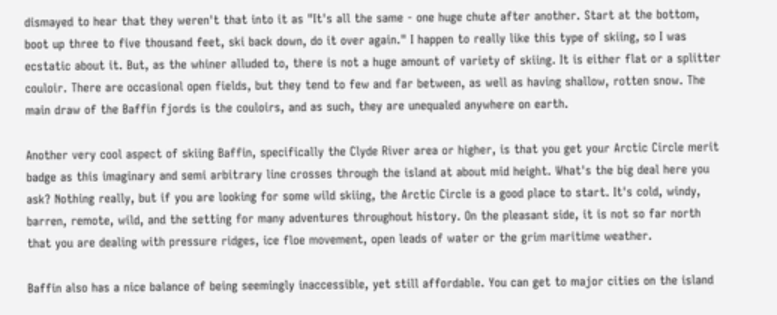dismayed to hear that they weren't that into it as "It's all the same - one huge chute after another. Start at the bottom, boot up three to five thousand feet, ski back down, do it over again." I happen to really like this type of skiing, so I was ecstatic about it. But, as the whiner alluded to, there is not a huge amount of variety of skiing. It is either flat or a splitter couloir. There are occasional open fields, but they tend to few and far between, as well as having shallow, rotten snow. The main draw of the Baffin fjords is the couloirs, and as such, they are unequaled anywhere on earth.

Another very cool aspect of skiing Baffin, specifically the Clyde River area or higher, is that you get your Arctic Circle merit badge as this imaginary and semi arbitrary line crosses through the island at about mid height. What's the big deal here you ask? Nothing really, but if you are looking for some wild skiing, the Arctic Circle is a good place to start. It's cold, windy, barren, remote, wild, and the setting for many adventures throughout history. On the pleasant side, it is not so far north that you are dealing with pressure ridges, ice floe movement, open leads of water or the grim maritime weather.

Baffin also has a nice balance of being seemingly inaccessible, yet still affordable. You can get to major cities on the island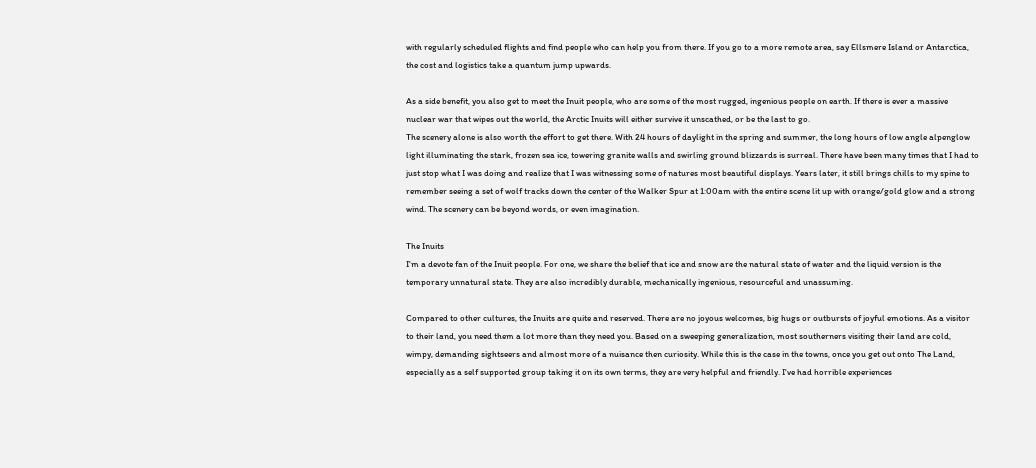with regularly scheduled flights and find people who can help you from there. If you go to a more remote area, say Ellsmere Island or Antarctica, the cost and logistics take a quantum jump upwards.

As a side benefit, you also get to meet the Inuit people, who are some of the most rugged, ingenious people on earth. If there is ever a massive nuclear war that wipes out the world, the Arctic Inuits will either survive it unscathed, or be the last to go.
The scenery alone is also worth the effort to get there. With 24 hours of daylight in the spring and summer, the long hours of low angle alpenglow light illuminating the stark, frozen sea ice, towering granite walls and swirling ground blizzards is surreal. There have been many times that I had to just stop what I was doing and realize that I was witnessing some of natures most beautiful displays. Years later, it still brings chills to my spine to remember seeing a set of wolf tracks down the center of the Walker Spur at 1:00am with the entire scene lit up with orange/gold glow and a strong wind. The scenery can be beyond words, or even imagination.

The Inuits
I'm a devote fan of the Inuit people. For one, we share the belief that ice and snow are the natural state of water and the liquid version is the temporary unnatural state. They are also incredibly durable, mechanically ingenious, resourceful and unassuming.

Compared to other cultures, the Inuits are quite and reserved. There are no joyous welcomes, big hugs or outbursts of joyful emotions. As a visitor to their land, you need them a lot more than they need you. Based on a sweeping generalization, most southerners visiting their land are cold, wimpy, demanding sightseers and almost more of a nuisance then curiosity. While this is the case in the towns, once you get out onto The Land, especially as a self supported group taking it on its own terms, they are very helpful and friendly. I've had horrible experiences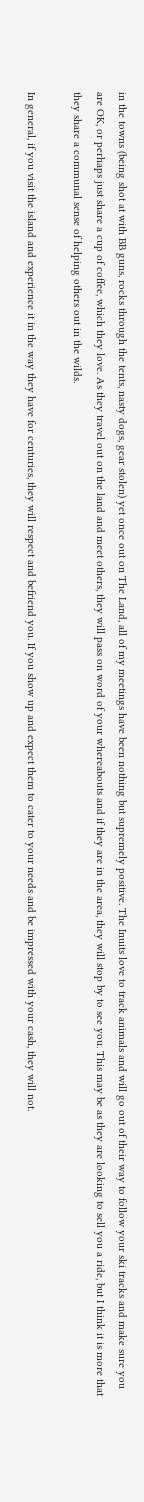in the towns (being shot at with BB guns, rocks through the tents, nasty dogs, gear stolen) yet once out on The Land, all of my meetings have been nothing but supremely positive. The Inuits love to track animals and will go out of their way to follow your ski tracks and make sure you are OK, or perhaps just share a cup of coffee, which they love. As they travel out on the land and meet others, they will pass on word of your whereabouts and if they are in the area, they will stop by to see you. This may be as they are looking to sell you a ride, but I think it is more that they share a communal sense of helping others out in the wilds.

In general, if you visit the island and experience it in the way they have for centuries, they will respect and befriend you. If you show up and expect them to cater to your needs and be impressed with your cash, they will not.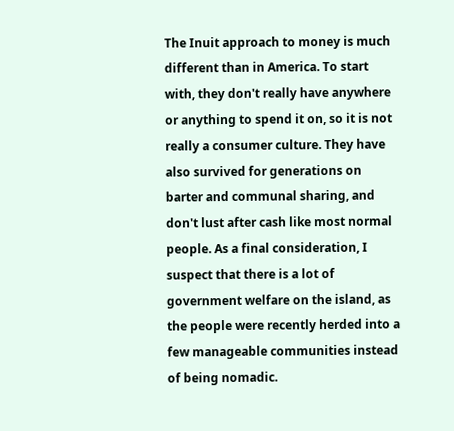The Inuit approach to money is much different than in America. To start with, they don't really have anywhere or anything to spend it on, so it is not really a consumer culture. They have also survived for generations on barter and communal sharing, and don't lust after cash like most normal people. As a final consideration, I suspect that there is a lot of government welfare on the island, as the people were recently herded into a few manageable communities instead of being nomadic.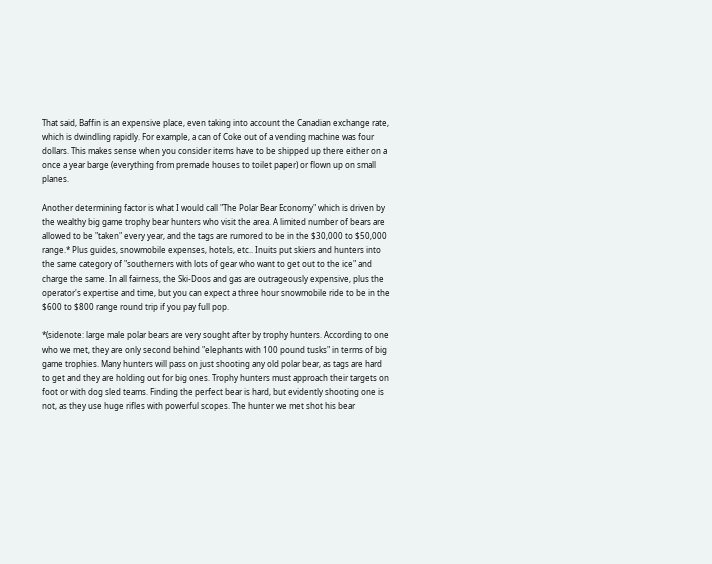That said, Baffin is an expensive place, even taking into account the Canadian exchange rate, which is dwindling rapidly. For example, a can of Coke out of a vending machine was four dollars. This makes sense when you consider items have to be shipped up there either on a once a year barge (everything from premade houses to toilet paper) or flown up on small planes.

Another determining factor is what I would call "The Polar Bear Economy" which is driven by the wealthy big game trophy bear hunters who visit the area. A limited number of bears are allowed to be "taken" every year, and the tags are rumored to be in the $30,000 to $50,000 range.* Plus guides, snowmobile expenses, hotels, etc.. Inuits put skiers and hunters into the same category of "southerners with lots of gear who want to get out to the ice" and charge the same. In all fairness, the Ski-Doos and gas are outrageously expensive, plus the operator's expertise and time, but you can expect a three hour snowmobile ride to be in the $600 to $800 range round trip if you pay full pop.

*(sidenote: large male polar bears are very sought after by trophy hunters. According to one who we met, they are only second behind "elephants with 100 pound tusks" in terms of big game trophies. Many hunters will pass on just shooting any old polar bear, as tags are hard to get and they are holding out for big ones. Trophy hunters must approach their targets on foot or with dog sled teams. Finding the perfect bear is hard, but evidently shooting one is not, as they use huge rifles with powerful scopes. The hunter we met shot his bear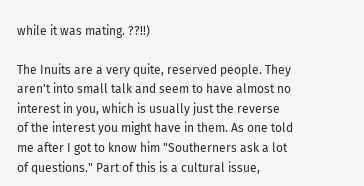while it was mating. ??!!)

The Inuits are a very quite, reserved people. They aren't into small talk and seem to have almost no interest in you, which is usually just the reverse of the interest you might have in them. As one told me after I got to know him "Southerners ask a lot of questions." Part of this is a cultural issue,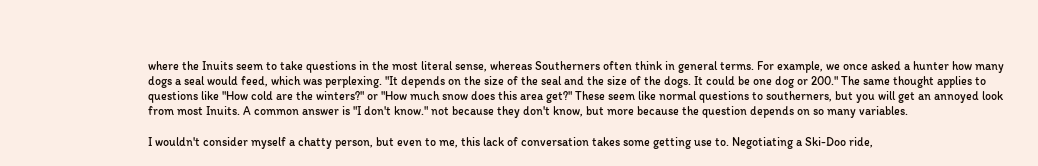where the Inuits seem to take questions in the most literal sense, whereas Southerners often think in general terms. For example, we once asked a hunter how many dogs a seal would feed, which was perplexing. "It depends on the size of the seal and the size of the dogs. It could be one dog or 200." The same thought applies to questions like "How cold are the winters?" or "How much snow does this area get?" These seem like normal questions to southerners, but you will get an annoyed look from most Inuits. A common answer is "I don't know." not because they don't know, but more because the question depends on so many variables.

I wouldn't consider myself a chatty person, but even to me, this lack of conversation takes some getting use to. Negotiating a Ski-Doo ride,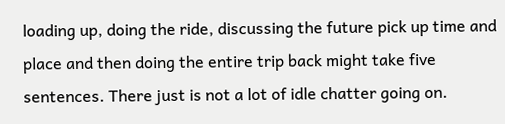loading up, doing the ride, discussing the future pick up time and place and then doing the entire trip back might take five sentences. There just is not a lot of idle chatter going on.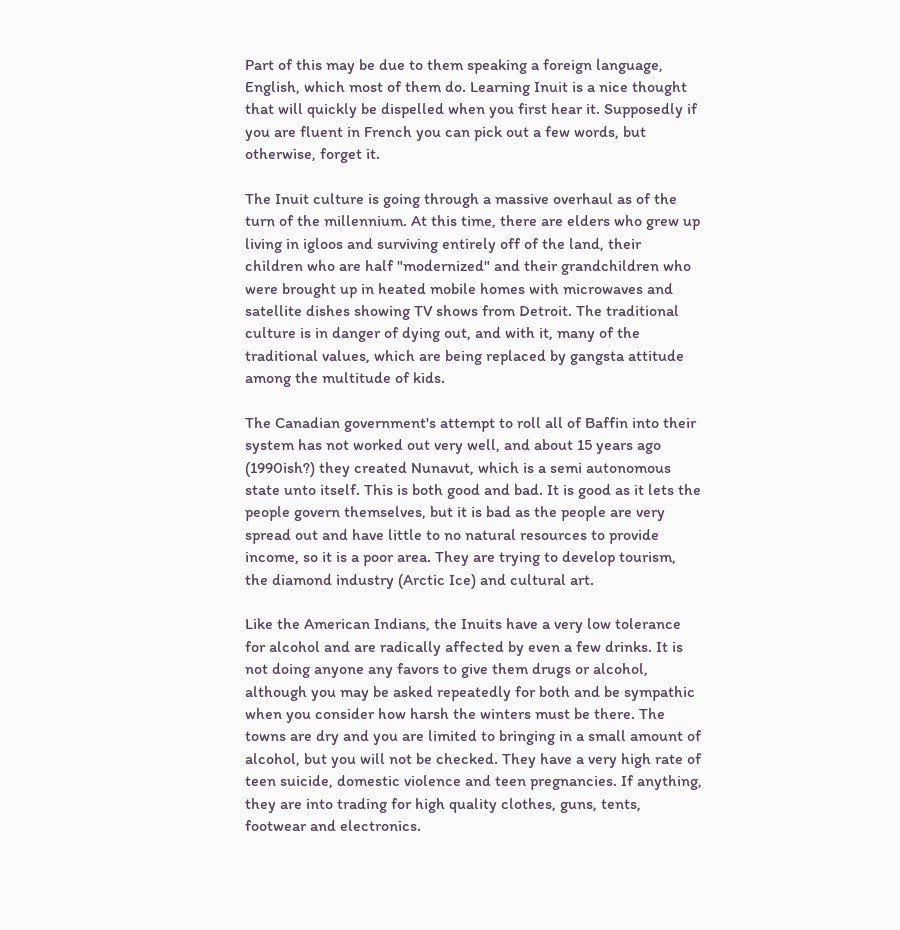Part of this may be due to them speaking a foreign language, English, which most of them do. Learning Inuit is a nice thought that will quickly be dispelled when you first hear it. Supposedly if you are fluent in French you can pick out a few words, but otherwise, forget it.

The Inuit culture is going through a massive overhaul as of the turn of the millennium. At this time, there are elders who grew up living in igloos and surviving entirely off of the land, their children who are half "modernized" and their grandchildren who were brought up in heated mobile homes with microwaves and satellite dishes showing TV shows from Detroit. The traditional culture is in danger of dying out, and with it, many of the traditional values, which are being replaced by gangsta attitude among the multitude of kids.

The Canadian government's attempt to roll all of Baffin into their system has not worked out very well, and about 15 years ago (1990ish?) they created Nunavut, which is a semi autonomous state unto itself. This is both good and bad. It is good as it lets the people govern themselves, but it is bad as the people are very spread out and have little to no natural resources to provide income, so it is a poor area. They are trying to develop tourism, the diamond industry (Arctic Ice) and cultural art.

Like the American Indians, the Inuits have a very low tolerance for alcohol and are radically affected by even a few drinks. It is not doing anyone any favors to give them drugs or alcohol, although you may be asked repeatedly for both and be sympathic when you consider how harsh the winters must be there. The towns are dry and you are limited to bringing in a small amount of alcohol, but you will not be checked. They have a very high rate of teen suicide, domestic violence and teen pregnancies. If anything, they are into trading for high quality clothes, guns, tents, footwear and electronics.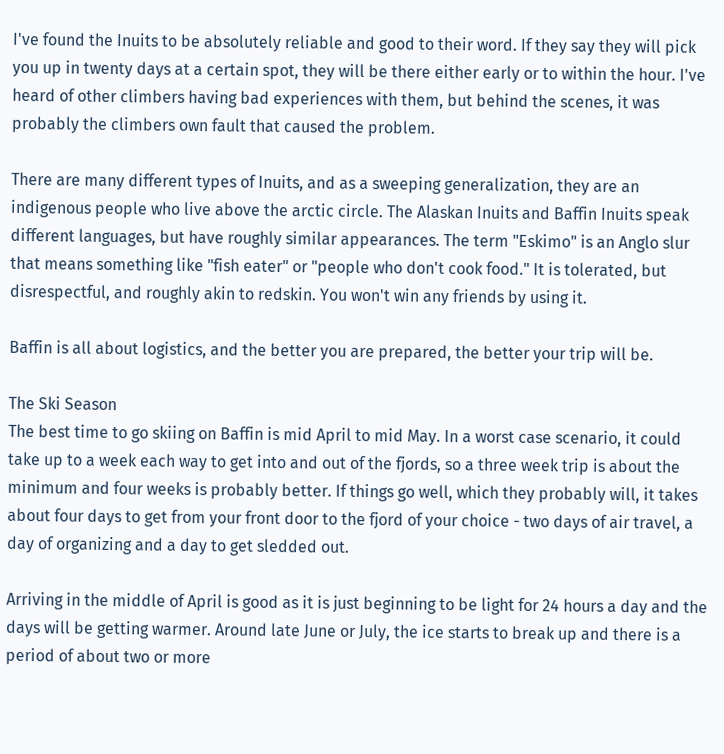I've found the Inuits to be absolutely reliable and good to their word. If they say they will pick you up in twenty days at a certain spot, they will be there either early or to within the hour. I've heard of other climbers having bad experiences with them, but behind the scenes, it was probably the climbers own fault that caused the problem.

There are many different types of Inuits, and as a sweeping generalization, they are an indigenous people who live above the arctic circle. The Alaskan Inuits and Baffin Inuits speak different languages, but have roughly similar appearances. The term "Eskimo" is an Anglo slur that means something like "fish eater" or "people who don't cook food." It is tolerated, but disrespectful, and roughly akin to redskin. You won't win any friends by using it.

Baffin is all about logistics, and the better you are prepared, the better your trip will be.

The Ski Season
The best time to go skiing on Baffin is mid April to mid May. In a worst case scenario, it could take up to a week each way to get into and out of the fjords, so a three week trip is about the minimum and four weeks is probably better. If things go well, which they probably will, it takes about four days to get from your front door to the fjord of your choice - two days of air travel, a day of organizing and a day to get sledded out.

Arriving in the middle of April is good as it is just beginning to be light for 24 hours a day and the days will be getting warmer. Around late June or July, the ice starts to break up and there is a period of about two or more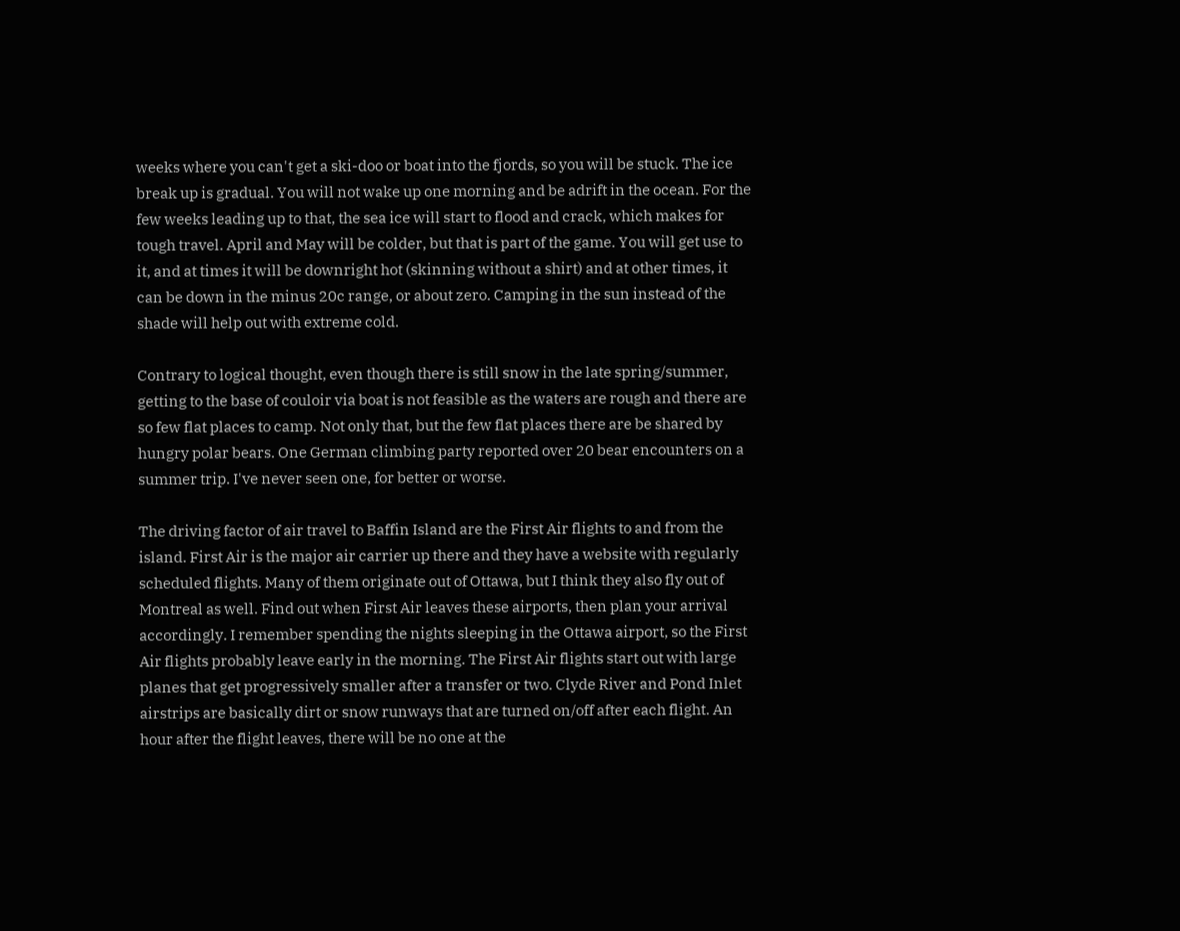weeks where you can't get a ski-doo or boat into the fjords, so you will be stuck. The ice break up is gradual. You will not wake up one morning and be adrift in the ocean. For the few weeks leading up to that, the sea ice will start to flood and crack, which makes for tough travel. April and May will be colder, but that is part of the game. You will get use to it, and at times it will be downright hot (skinning without a shirt) and at other times, it can be down in the minus 20c range, or about zero. Camping in the sun instead of the shade will help out with extreme cold.

Contrary to logical thought, even though there is still snow in the late spring/summer, getting to the base of couloir via boat is not feasible as the waters are rough and there are so few flat places to camp. Not only that, but the few flat places there are be shared by hungry polar bears. One German climbing party reported over 20 bear encounters on a summer trip. I've never seen one, for better or worse.

The driving factor of air travel to Baffin Island are the First Air flights to and from the island. First Air is the major air carrier up there and they have a website with regularly scheduled flights. Many of them originate out of Ottawa, but I think they also fly out of Montreal as well. Find out when First Air leaves these airports, then plan your arrival accordingly. I remember spending the nights sleeping in the Ottawa airport, so the First Air flights probably leave early in the morning. The First Air flights start out with large planes that get progressively smaller after a transfer or two. Clyde River and Pond Inlet airstrips are basically dirt or snow runways that are turned on/off after each flight. An hour after the flight leaves, there will be no one at the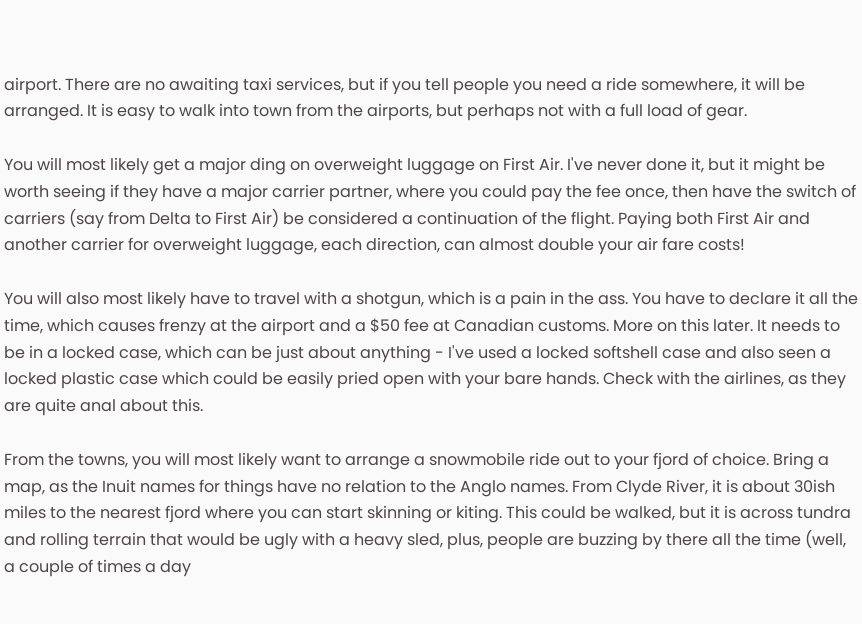airport. There are no awaiting taxi services, but if you tell people you need a ride somewhere, it will be arranged. It is easy to walk into town from the airports, but perhaps not with a full load of gear.

You will most likely get a major ding on overweight luggage on First Air. I've never done it, but it might be worth seeing if they have a major carrier partner, where you could pay the fee once, then have the switch of carriers (say from Delta to First Air) be considered a continuation of the flight. Paying both First Air and another carrier for overweight luggage, each direction, can almost double your air fare costs!

You will also most likely have to travel with a shotgun, which is a pain in the ass. You have to declare it all the time, which causes frenzy at the airport and a $50 fee at Canadian customs. More on this later. It needs to be in a locked case, which can be just about anything - I've used a locked softshell case and also seen a locked plastic case which could be easily pried open with your bare hands. Check with the airlines, as they are quite anal about this.

From the towns, you will most likely want to arrange a snowmobile ride out to your fjord of choice. Bring a map, as the Inuit names for things have no relation to the Anglo names. From Clyde River, it is about 30ish miles to the nearest fjord where you can start skinning or kiting. This could be walked, but it is across tundra and rolling terrain that would be ugly with a heavy sled, plus, people are buzzing by there all the time (well, a couple of times a day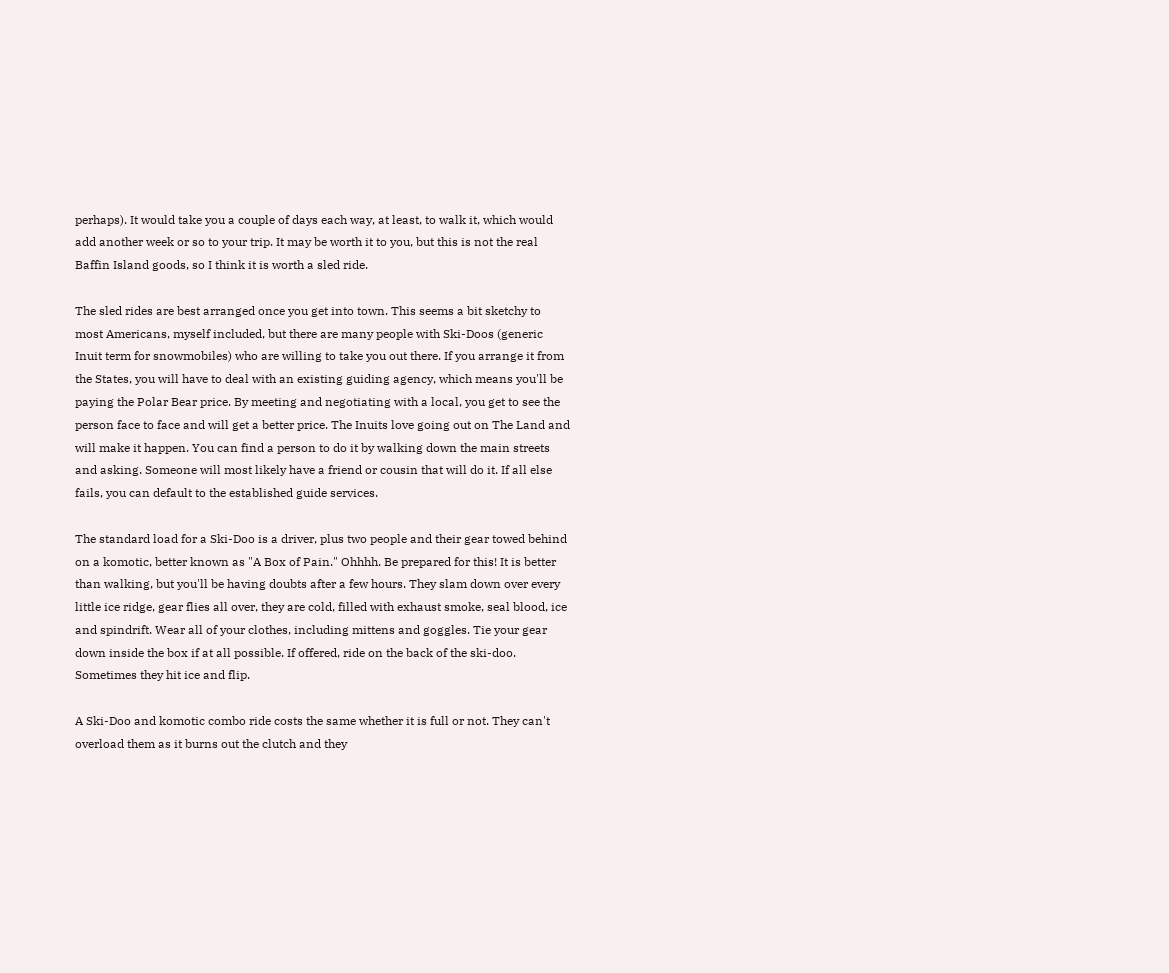perhaps). It would take you a couple of days each way, at least, to walk it, which would add another week or so to your trip. It may be worth it to you, but this is not the real Baffin Island goods, so I think it is worth a sled ride.

The sled rides are best arranged once you get into town. This seems a bit sketchy to most Americans, myself included, but there are many people with Ski-Doos (generic Inuit term for snowmobiles) who are willing to take you out there. If you arrange it from the States, you will have to deal with an existing guiding agency, which means you'll be paying the Polar Bear price. By meeting and negotiating with a local, you get to see the person face to face and will get a better price. The Inuits love going out on The Land and will make it happen. You can find a person to do it by walking down the main streets and asking. Someone will most likely have a friend or cousin that will do it. If all else fails, you can default to the established guide services.

The standard load for a Ski-Doo is a driver, plus two people and their gear towed behind on a komotic, better known as "A Box of Pain." Ohhhh. Be prepared for this! It is better than walking, but you'll be having doubts after a few hours. They slam down over every little ice ridge, gear flies all over, they are cold, filled with exhaust smoke, seal blood, ice and spindrift. Wear all of your clothes, including mittens and goggles. Tie your gear down inside the box if at all possible. If offered, ride on the back of the ski-doo. Sometimes they hit ice and flip.

A Ski-Doo and komotic combo ride costs the same whether it is full or not. They can't overload them as it burns out the clutch and they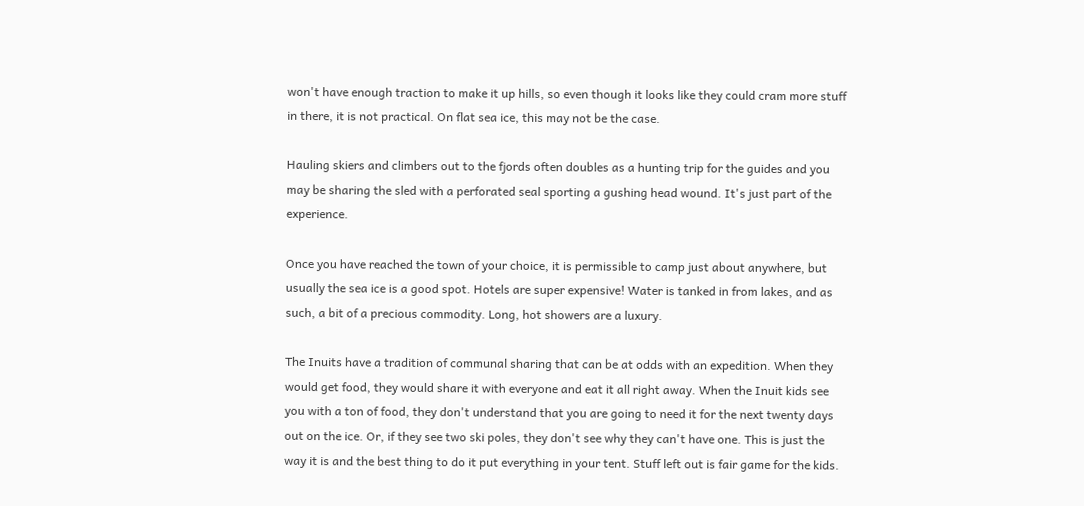won't have enough traction to make it up hills, so even though it looks like they could cram more stuff in there, it is not practical. On flat sea ice, this may not be the case.

Hauling skiers and climbers out to the fjords often doubles as a hunting trip for the guides and you may be sharing the sled with a perforated seal sporting a gushing head wound. It's just part of the experience.

Once you have reached the town of your choice, it is permissible to camp just about anywhere, but usually the sea ice is a good spot. Hotels are super expensive! Water is tanked in from lakes, and as such, a bit of a precious commodity. Long, hot showers are a luxury.

The Inuits have a tradition of communal sharing that can be at odds with an expedition. When they would get food, they would share it with everyone and eat it all right away. When the Inuit kids see you with a ton of food, they don't understand that you are going to need it for the next twenty days out on the ice. Or, if they see two ski poles, they don't see why they can't have one. This is just the way it is and the best thing to do it put everything in your tent. Stuff left out is fair game for the kids.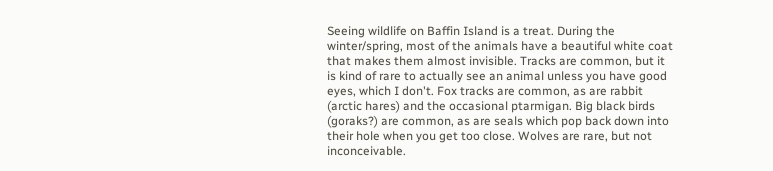Seeing wildlife on Baffin Island is a treat. During the winter/spring, most of the animals have a beautiful white coat that makes them almost invisible. Tracks are common, but it is kind of rare to actually see an animal unless you have good eyes, which I don't. Fox tracks are common, as are rabbit (arctic hares) and the occasional ptarmigan. Big black birds (goraks?) are common, as are seals which pop back down into their hole when you get too close. Wolves are rare, but not inconceivable.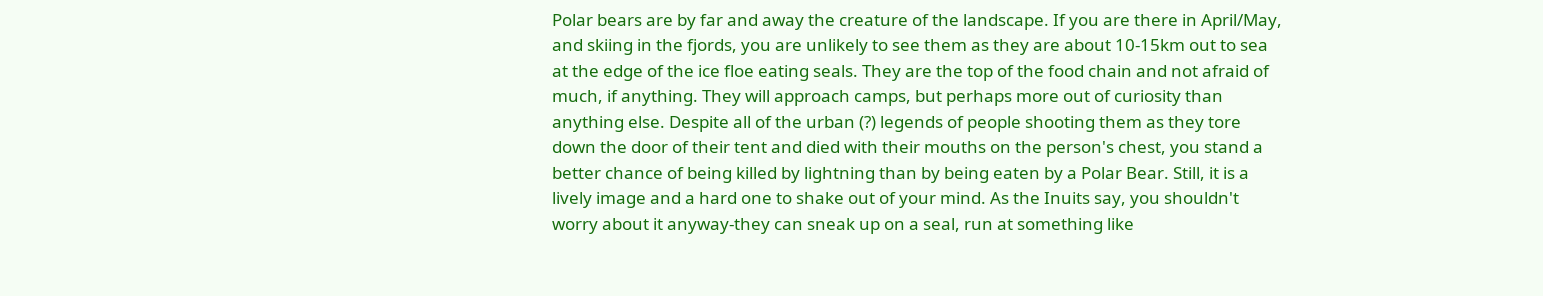Polar bears are by far and away the creature of the landscape. If you are there in April/May, and skiing in the fjords, you are unlikely to see them as they are about 10-15km out to sea at the edge of the ice floe eating seals. They are the top of the food chain and not afraid of much, if anything. They will approach camps, but perhaps more out of curiosity than anything else. Despite all of the urban (?) legends of people shooting them as they tore down the door of their tent and died with their mouths on the person's chest, you stand a better chance of being killed by lightning than by being eaten by a Polar Bear. Still, it is a lively image and a hard one to shake out of your mind. As the Inuits say, you shouldn't worry about it anyway-they can sneak up on a seal, run at something like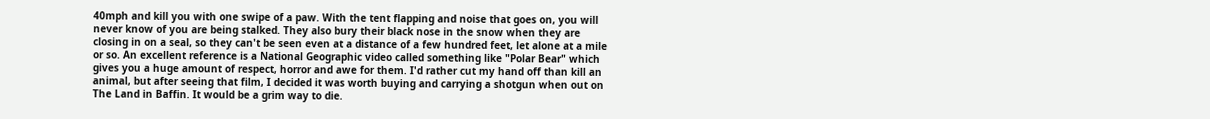40mph and kill you with one swipe of a paw. With the tent flapping and noise that goes on, you will never know of you are being stalked. They also bury their black nose in the snow when they are closing in on a seal, so they can't be seen even at a distance of a few hundred feet, let alone at a mile or so. An excellent reference is a National Geographic video called something like "Polar Bear" which gives you a huge amount of respect, horror and awe for them. I'd rather cut my hand off than kill an animal, but after seeing that film, I decided it was worth buying and carrying a shotgun when out on The Land in Baffin. It would be a grim way to die.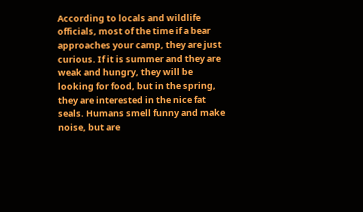According to locals and wildlife officials, most of the time if a bear approaches your camp, they are just curious. If it is summer and they are weak and hungry, they will be looking for food, but in the spring, they are interested in the nice fat seals. Humans smell funny and make noise, but are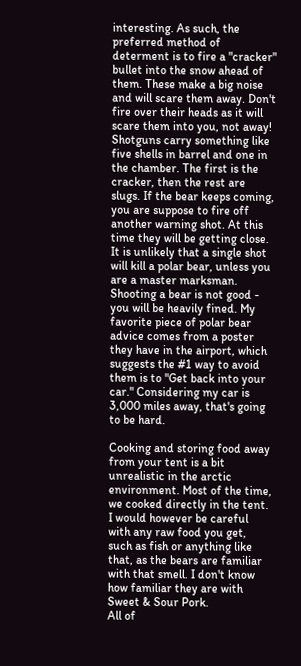interesting. As such, the preferred method of determent is to fire a "cracker" bullet into the snow ahead of them. These make a big noise and will scare them away. Don't fire over their heads as it will scare them into you, not away! Shotguns carry something like five shells in barrel and one in the chamber. The first is the cracker, then the rest are slugs. If the bear keeps coming, you are suppose to fire off another warning shot. At this time they will be getting close. It is unlikely that a single shot will kill a polar bear, unless you are a master marksman. Shooting a bear is not good - you will be heavily fined. My favorite piece of polar bear advice comes from a poster they have in the airport, which suggests the #1 way to avoid them is to "Get back into your car." Considering my car is 3,000 miles away, that's going to be hard.

Cooking and storing food away from your tent is a bit unrealistic in the arctic environment. Most of the time, we cooked directly in the tent. I would however be careful with any raw food you get, such as fish or anything like that, as the bears are familiar with that smell. I don't know how familiar they are with Sweet & Sour Pork.
All of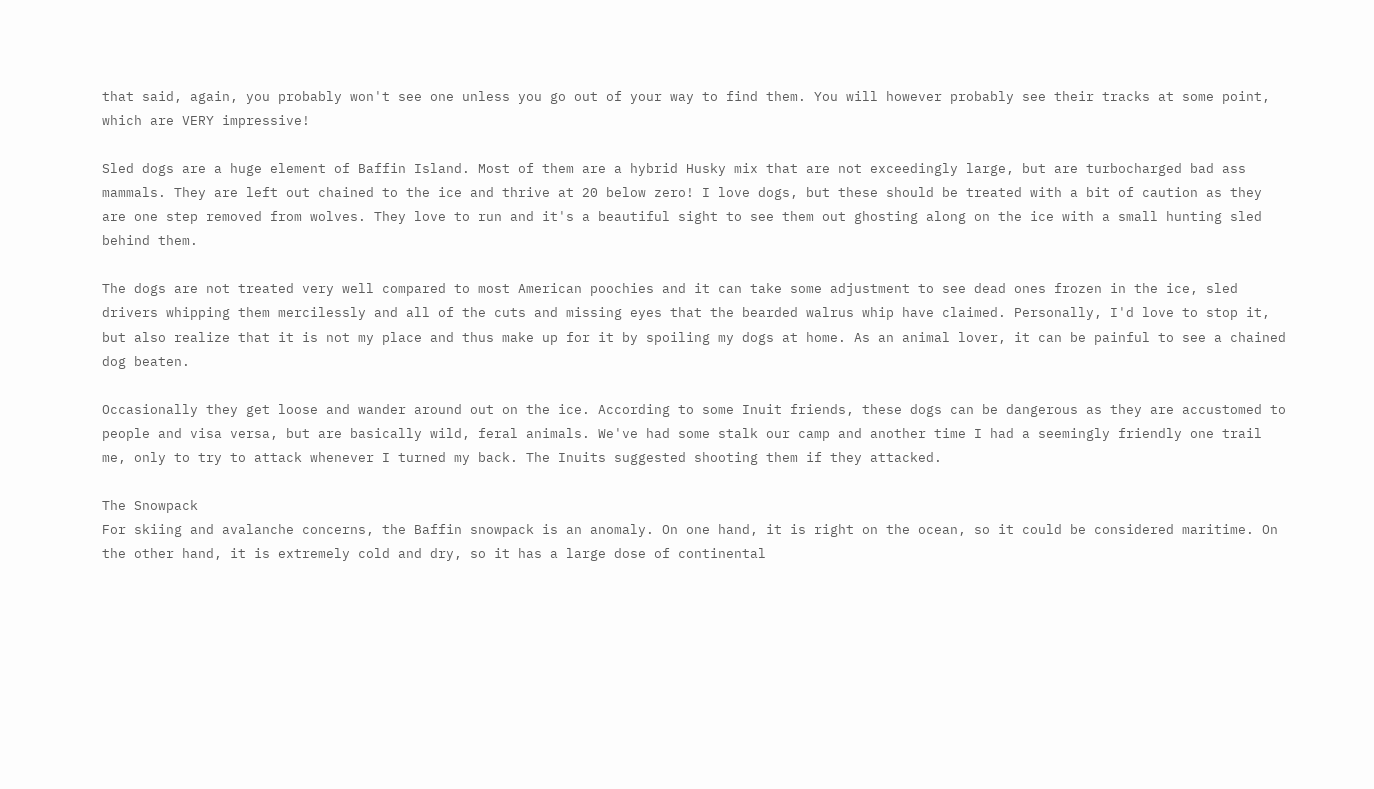that said, again, you probably won't see one unless you go out of your way to find them. You will however probably see their tracks at some point, which are VERY impressive!

Sled dogs are a huge element of Baffin Island. Most of them are a hybrid Husky mix that are not exceedingly large, but are turbocharged bad ass mammals. They are left out chained to the ice and thrive at 20 below zero! I love dogs, but these should be treated with a bit of caution as they are one step removed from wolves. They love to run and it's a beautiful sight to see them out ghosting along on the ice with a small hunting sled behind them.

The dogs are not treated very well compared to most American poochies and it can take some adjustment to see dead ones frozen in the ice, sled drivers whipping them mercilessly and all of the cuts and missing eyes that the bearded walrus whip have claimed. Personally, I'd love to stop it, but also realize that it is not my place and thus make up for it by spoiling my dogs at home. As an animal lover, it can be painful to see a chained dog beaten.

Occasionally they get loose and wander around out on the ice. According to some Inuit friends, these dogs can be dangerous as they are accustomed to people and visa versa, but are basically wild, feral animals. We've had some stalk our camp and another time I had a seemingly friendly one trail me, only to try to attack whenever I turned my back. The Inuits suggested shooting them if they attacked.

The Snowpack
For skiing and avalanche concerns, the Baffin snowpack is an anomaly. On one hand, it is right on the ocean, so it could be considered maritime. On the other hand, it is extremely cold and dry, so it has a large dose of continental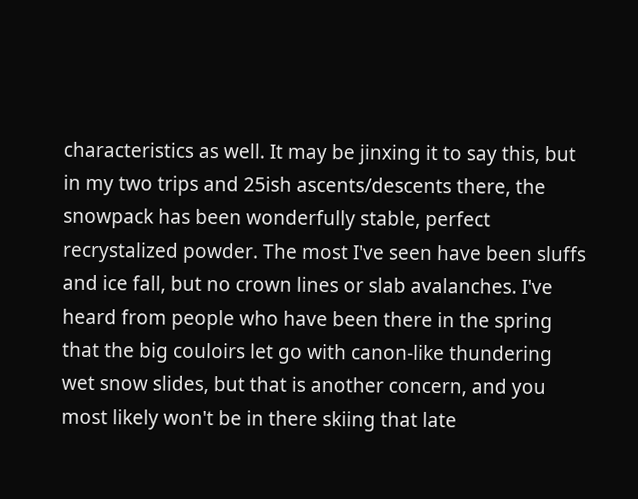characteristics as well. It may be jinxing it to say this, but in my two trips and 25ish ascents/descents there, the snowpack has been wonderfully stable, perfect recrystalized powder. The most I've seen have been sluffs and ice fall, but no crown lines or slab avalanches. I've heard from people who have been there in the spring that the big couloirs let go with canon-like thundering wet snow slides, but that is another concern, and you most likely won't be in there skiing that late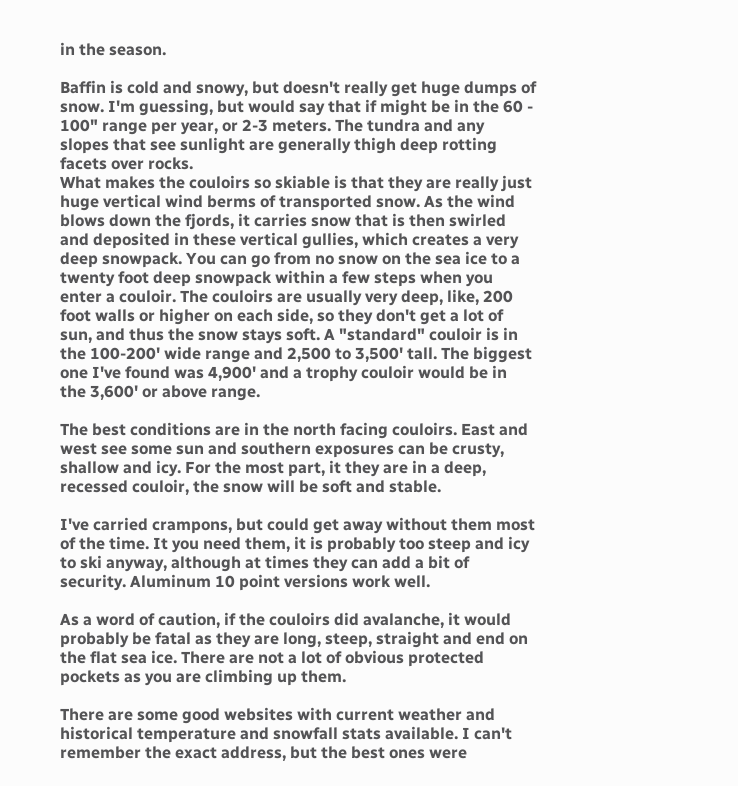in the season.

Baffin is cold and snowy, but doesn't really get huge dumps of snow. I'm guessing, but would say that if might be in the 60 - 100" range per year, or 2-3 meters. The tundra and any slopes that see sunlight are generally thigh deep rotting facets over rocks.
What makes the couloirs so skiable is that they are really just huge vertical wind berms of transported snow. As the wind blows down the fjords, it carries snow that is then swirled and deposited in these vertical gullies, which creates a very deep snowpack. You can go from no snow on the sea ice to a twenty foot deep snowpack within a few steps when you enter a couloir. The couloirs are usually very deep, like, 200 foot walls or higher on each side, so they don't get a lot of sun, and thus the snow stays soft. A "standard" couloir is in the 100-200' wide range and 2,500 to 3,500' tall. The biggest one I've found was 4,900' and a trophy couloir would be in the 3,600' or above range.

The best conditions are in the north facing couloirs. East and west see some sun and southern exposures can be crusty, shallow and icy. For the most part, it they are in a deep, recessed couloir, the snow will be soft and stable.

I've carried crampons, but could get away without them most of the time. It you need them, it is probably too steep and icy to ski anyway, although at times they can add a bit of security. Aluminum 10 point versions work well.

As a word of caution, if the couloirs did avalanche, it would probably be fatal as they are long, steep, straight and end on the flat sea ice. There are not a lot of obvious protected pockets as you are climbing up them.

There are some good websites with current weather and historical temperature and snowfall stats available. I can't remember the exact address, but the best ones were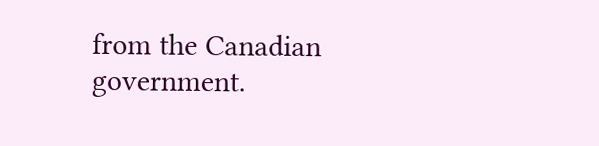from the Canadian government.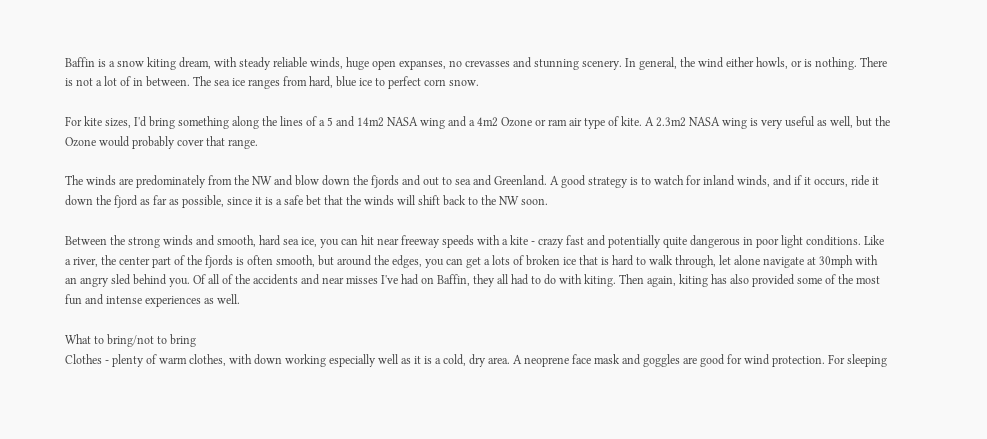Baffin is a snow kiting dream, with steady reliable winds, huge open expanses, no crevasses and stunning scenery. In general, the wind either howls, or is nothing. There is not a lot of in between. The sea ice ranges from hard, blue ice to perfect corn snow.

For kite sizes, I'd bring something along the lines of a 5 and 14m2 NASA wing and a 4m2 Ozone or ram air type of kite. A 2.3m2 NASA wing is very useful as well, but the Ozone would probably cover that range.

The winds are predominately from the NW and blow down the fjords and out to sea and Greenland. A good strategy is to watch for inland winds, and if it occurs, ride it down the fjord as far as possible, since it is a safe bet that the winds will shift back to the NW soon.

Between the strong winds and smooth, hard sea ice, you can hit near freeway speeds with a kite - crazy fast and potentially quite dangerous in poor light conditions. Like a river, the center part of the fjords is often smooth, but around the edges, you can get a lots of broken ice that is hard to walk through, let alone navigate at 30mph with an angry sled behind you. Of all of the accidents and near misses I've had on Baffin, they all had to do with kiting. Then again, kiting has also provided some of the most fun and intense experiences as well.

What to bring/not to bring
Clothes - plenty of warm clothes, with down working especially well as it is a cold, dry area. A neoprene face mask and goggles are good for wind protection. For sleeping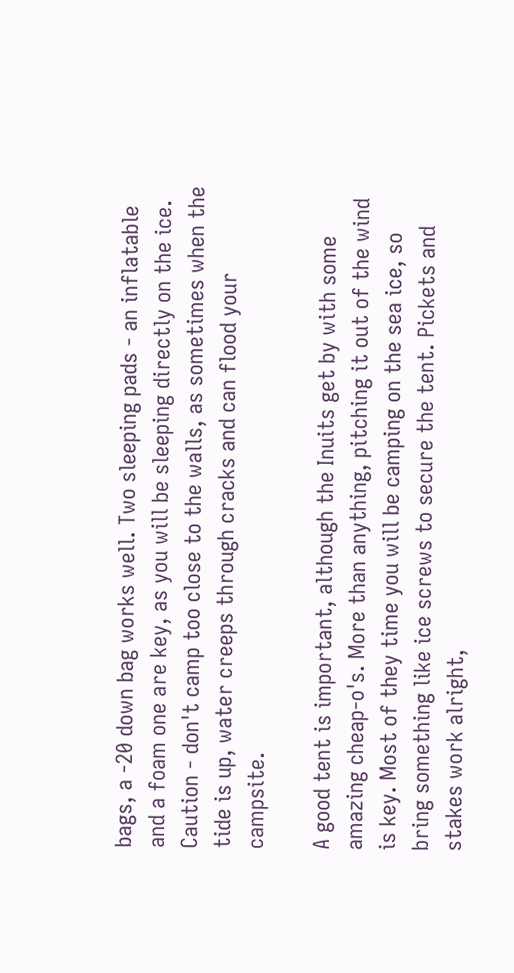bags, a -20 down bag works well. Two sleeping pads - an inflatable and a foam one are key, as you will be sleeping directly on the ice. Caution - don't camp too close to the walls, as sometimes when the tide is up, water creeps through cracks and can flood your campsite.

A good tent is important, although the Inuits get by with some amazing cheap-o's. More than anything, pitching it out of the wind is key. Most of they time you will be camping on the sea ice, so bring something like ice screws to secure the tent. Pickets and stakes work alright,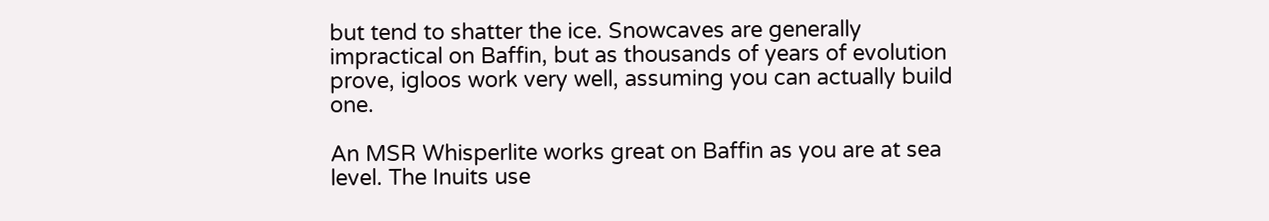but tend to shatter the ice. Snowcaves are generally impractical on Baffin, but as thousands of years of evolution prove, igloos work very well, assuming you can actually build one.

An MSR Whisperlite works great on Baffin as you are at sea level. The Inuits use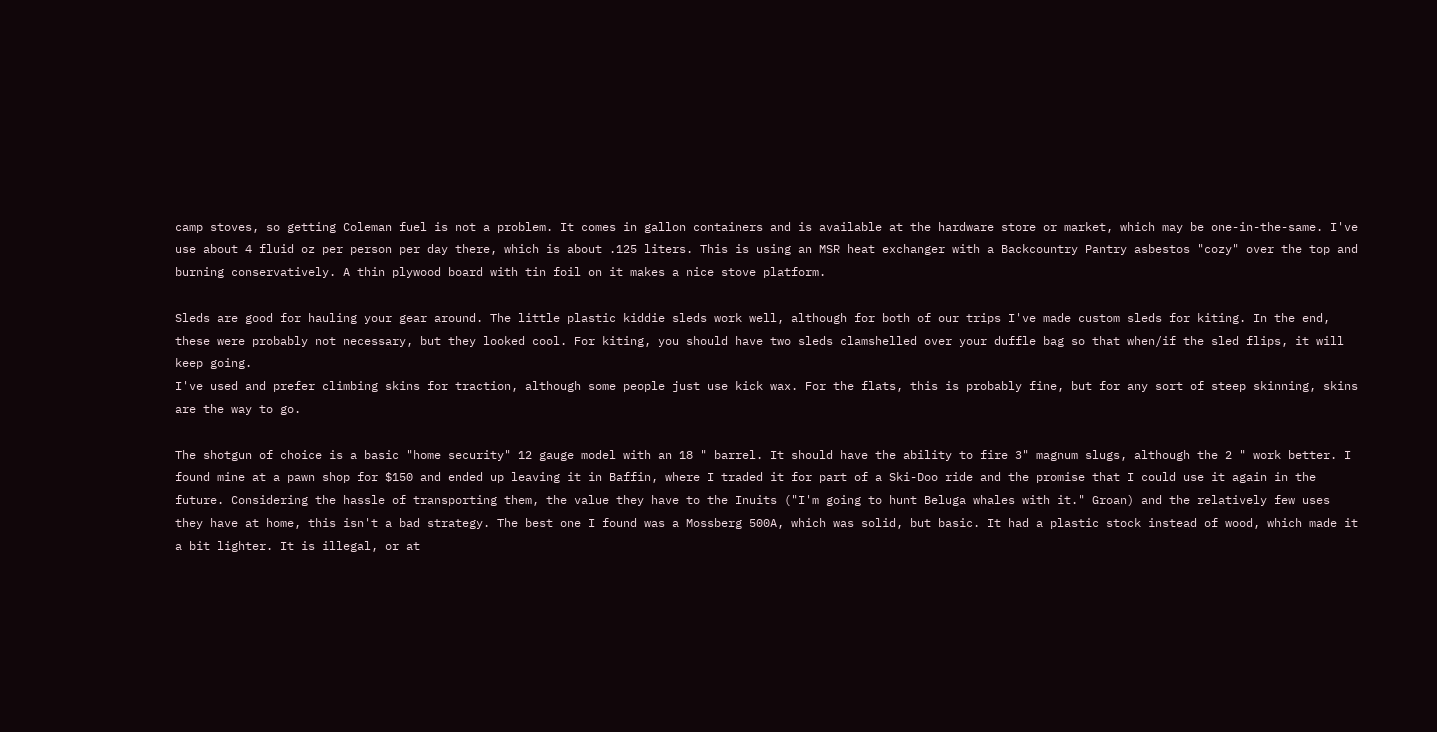camp stoves, so getting Coleman fuel is not a problem. It comes in gallon containers and is available at the hardware store or market, which may be one-in-the-same. I've use about 4 fluid oz per person per day there, which is about .125 liters. This is using an MSR heat exchanger with a Backcountry Pantry asbestos "cozy" over the top and burning conservatively. A thin plywood board with tin foil on it makes a nice stove platform.

Sleds are good for hauling your gear around. The little plastic kiddie sleds work well, although for both of our trips I've made custom sleds for kiting. In the end, these were probably not necessary, but they looked cool. For kiting, you should have two sleds clamshelled over your duffle bag so that when/if the sled flips, it will keep going.
I've used and prefer climbing skins for traction, although some people just use kick wax. For the flats, this is probably fine, but for any sort of steep skinning, skins are the way to go.

The shotgun of choice is a basic "home security" 12 gauge model with an 18 " barrel. It should have the ability to fire 3" magnum slugs, although the 2 " work better. I found mine at a pawn shop for $150 and ended up leaving it in Baffin, where I traded it for part of a Ski-Doo ride and the promise that I could use it again in the future. Considering the hassle of transporting them, the value they have to the Inuits ("I'm going to hunt Beluga whales with it." Groan) and the relatively few uses they have at home, this isn't a bad strategy. The best one I found was a Mossberg 500A, which was solid, but basic. It had a plastic stock instead of wood, which made it a bit lighter. It is illegal, or at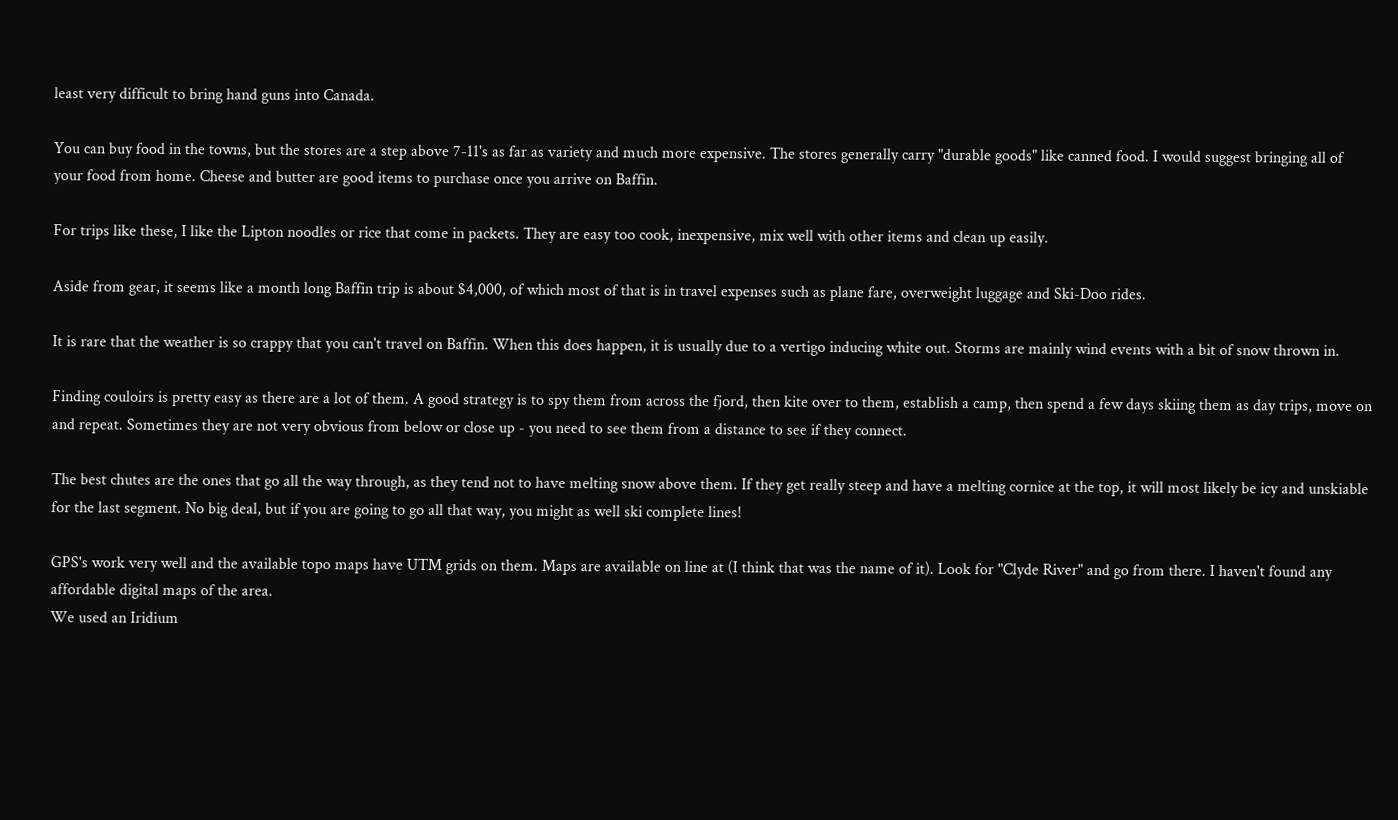least very difficult to bring hand guns into Canada.

You can buy food in the towns, but the stores are a step above 7-11's as far as variety and much more expensive. The stores generally carry "durable goods" like canned food. I would suggest bringing all of your food from home. Cheese and butter are good items to purchase once you arrive on Baffin.

For trips like these, I like the Lipton noodles or rice that come in packets. They are easy too cook, inexpensive, mix well with other items and clean up easily.

Aside from gear, it seems like a month long Baffin trip is about $4,000, of which most of that is in travel expenses such as plane fare, overweight luggage and Ski-Doo rides.

It is rare that the weather is so crappy that you can't travel on Baffin. When this does happen, it is usually due to a vertigo inducing white out. Storms are mainly wind events with a bit of snow thrown in.

Finding couloirs is pretty easy as there are a lot of them. A good strategy is to spy them from across the fjord, then kite over to them, establish a camp, then spend a few days skiing them as day trips, move on and repeat. Sometimes they are not very obvious from below or close up - you need to see them from a distance to see if they connect.

The best chutes are the ones that go all the way through, as they tend not to have melting snow above them. If they get really steep and have a melting cornice at the top, it will most likely be icy and unskiable for the last segment. No big deal, but if you are going to go all that way, you might as well ski complete lines!

GPS's work very well and the available topo maps have UTM grids on them. Maps are available on line at (I think that was the name of it). Look for "Clyde River" and go from there. I haven't found any affordable digital maps of the area.
We used an Iridium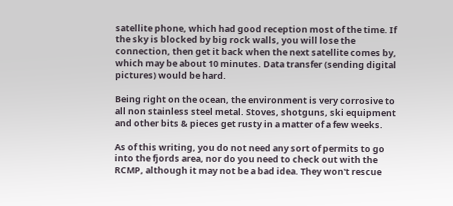satellite phone, which had good reception most of the time. If the sky is blocked by big rock walls, you will lose the connection, then get it back when the next satellite comes by, which may be about 10 minutes. Data transfer (sending digital pictures) would be hard.

Being right on the ocean, the environment is very corrosive to all non stainless steel metal. Stoves, shotguns, ski equipment and other bits & pieces get rusty in a matter of a few weeks.

As of this writing, you do not need any sort of permits to go into the fjords area, nor do you need to check out with the RCMP, although it may not be a bad idea. They won't rescue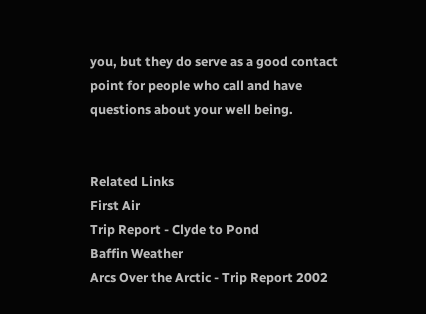you, but they do serve as a good contact point for people who call and have questions about your well being.


Related Links
First Air
Trip Report - Clyde to Pond
Baffin Weather
Arcs Over the Arctic - Trip Report 2002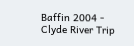Baffin 2004 - Clyde River Trip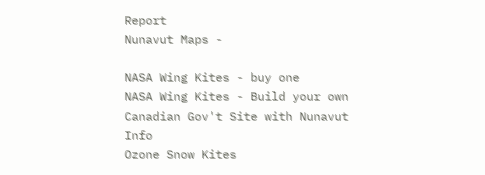Report
Nunavut Maps -

NASA Wing Kites - buy one
NASA Wing Kites - Build your own
Canadian Gov't Site with Nunavut Info
Ozone Snow Kites